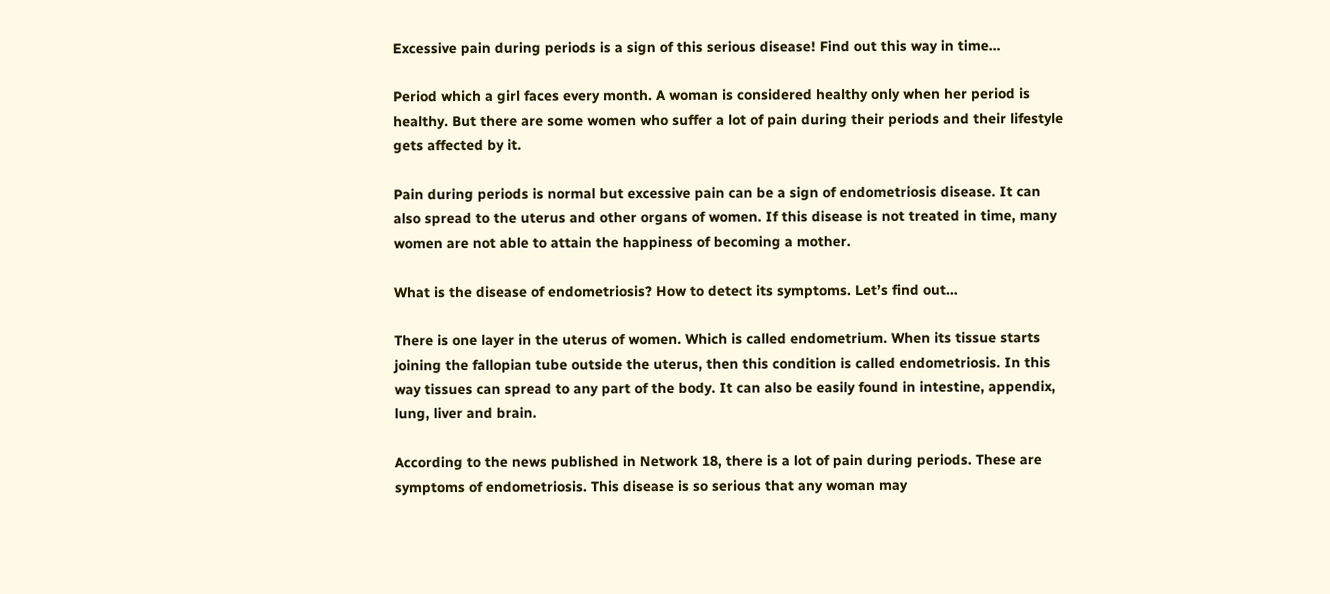Excessive pain during periods is a sign of this serious disease! Find out this way in time…

Period which a girl faces every month. A woman is considered healthy only when her period is healthy. But there are some women who suffer a lot of pain during their periods and their lifestyle gets affected by it.

Pain during periods is normal but excessive pain can be a sign of endometriosis disease. It can also spread to the uterus and other organs of women. If this disease is not treated in time, many women are not able to attain the happiness of becoming a mother.

What is the disease of endometriosis? How to detect its symptoms. Let’s find out…

There is one layer in the uterus of women. Which is called endometrium. When its tissue starts joining the fallopian tube outside the uterus, then this condition is called endometriosis. In this way tissues can spread to any part of the body. It can also be easily found in intestine, appendix, lung, liver and brain.

According to the news published in Network 18, there is a lot of pain during periods. These are symptoms of endometriosis. This disease is so serious that any woman may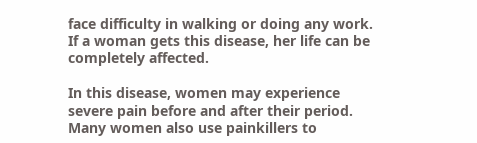face difficulty in walking or doing any work. If a woman gets this disease, her life can be completely affected.

In this disease, women may experience severe pain before and after their period. Many women also use painkillers to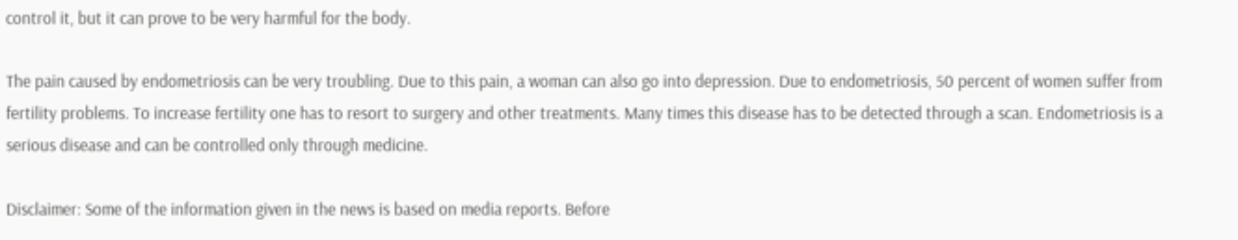control it, but it can prove to be very harmful for the body.

The pain caused by endometriosis can be very troubling. Due to this pain, a woman can also go into depression. Due to endometriosis, 50 percent of women suffer from fertility problems. To increase fertility one has to resort to surgery and other treatments. Many times this disease has to be detected through a scan. Endometriosis is a serious disease and can be controlled only through medicine.

Disclaimer: Some of the information given in the news is based on media reports. Before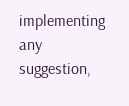implementing any suggestion,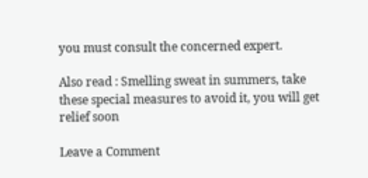you must consult the concerned expert.

Also read : Smelling sweat in summers, take these special measures to avoid it, you will get relief soon

Leave a Comment